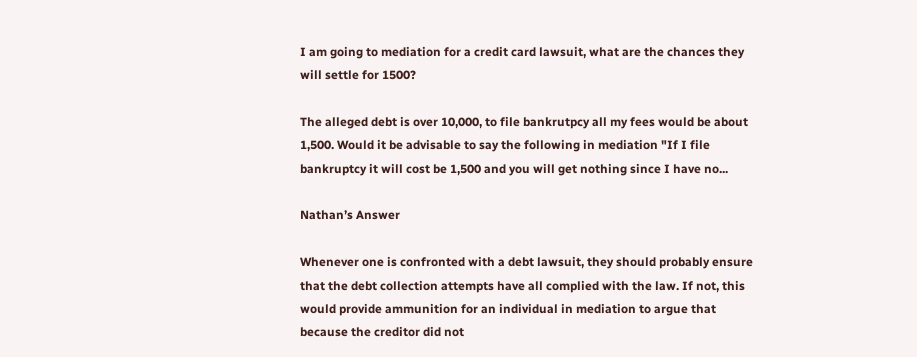I am going to mediation for a credit card lawsuit, what are the chances they will settle for 1500?

The alleged debt is over 10,000, to file bankrutpcy all my fees would be about 1,500. Would it be advisable to say the following in mediation "If I file bankruptcy it will cost be 1,500 and you will get nothing since I have no...

Nathan’s Answer

Whenever one is confronted with a debt lawsuit, they should probably ensure that the debt collection attempts have all complied with the law. If not, this would provide ammunition for an individual in mediation to argue that because the creditor did not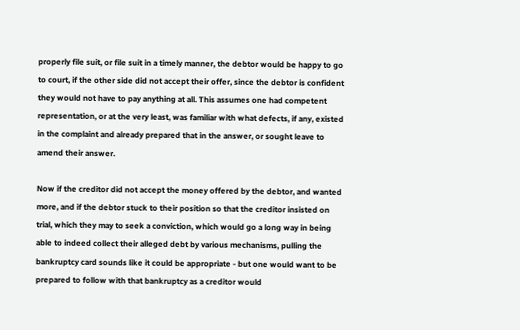properly file suit, or file suit in a timely manner, the debtor would be happy to go to court, if the other side did not accept their offer, since the debtor is confident they would not have to pay anything at all. This assumes one had competent representation, or at the very least, was familiar with what defects, if any, existed in the complaint and already prepared that in the answer, or sought leave to amend their answer.

Now if the creditor did not accept the money offered by the debtor, and wanted more, and if the debtor stuck to their position so that the creditor insisted on trial, which they may to seek a conviction, which would go a long way in being able to indeed collect their alleged debt by various mechanisms, pulling the bankruptcy card sounds like it could be appropriate - but one would want to be prepared to follow with that bankruptcy as a creditor would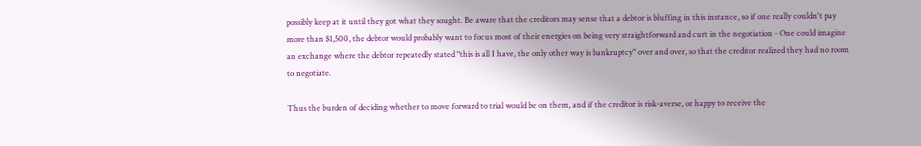possibly keep at it until they got what they sought. Be aware that the creditors may sense that a debtor is bluffing in this instance, so if one really couldn't pay more than $1,500, the debtor would probably want to focus most of their energies on being very straightforward and curt in the negotiation - One could imagine an exchange where the debtor repeatedly stated "this is all I have, the only other way is bankruptcy" over and over, so that the creditor realized they had no room to negotiate.

Thus the burden of deciding whether to move forward to trial would be on them, and if the creditor is risk-averse, or happy to receive the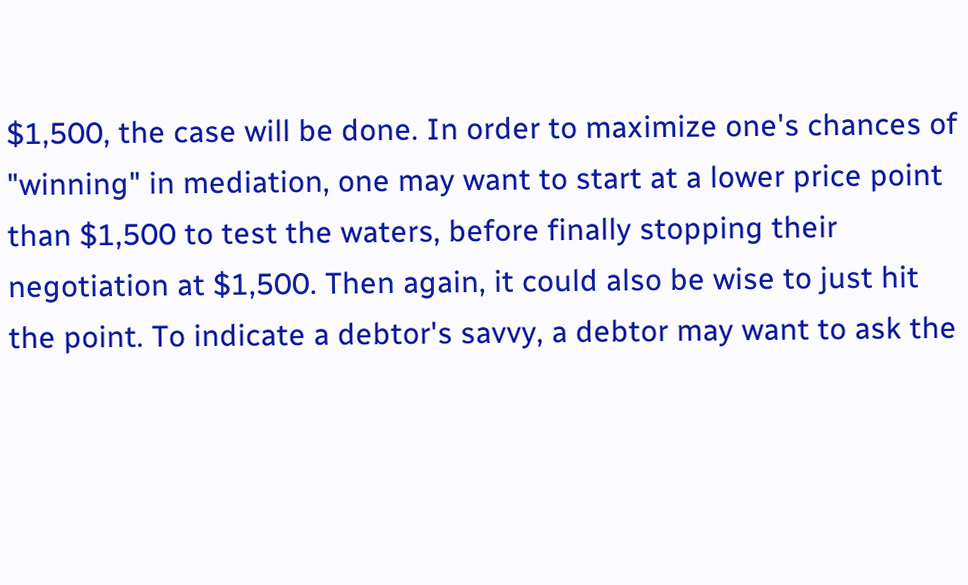$1,500, the case will be done. In order to maximize one's chances of "winning" in mediation, one may want to start at a lower price point than $1,500 to test the waters, before finally stopping their negotiation at $1,500. Then again, it could also be wise to just hit the point. To indicate a debtor's savvy, a debtor may want to ask the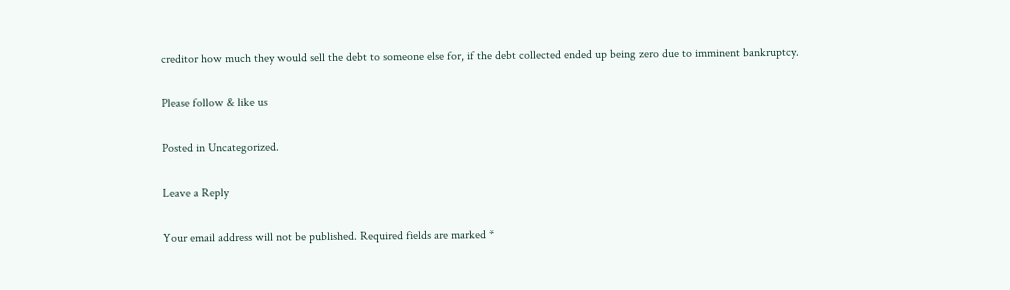creditor how much they would sell the debt to someone else for, if the debt collected ended up being zero due to imminent bankruptcy.

Please follow & like us

Posted in Uncategorized.

Leave a Reply

Your email address will not be published. Required fields are marked *